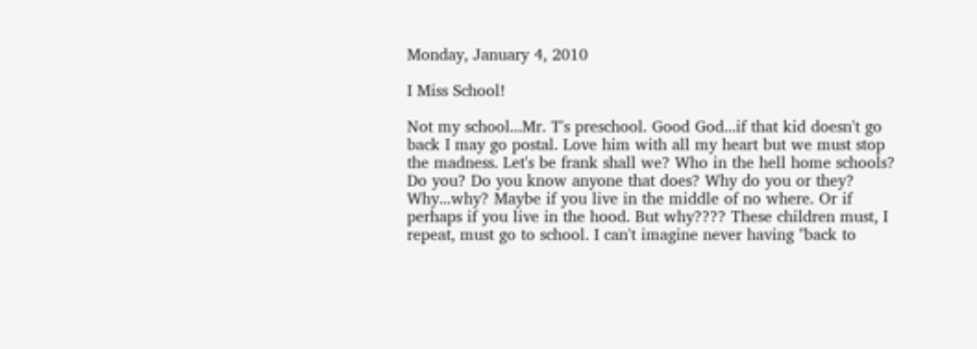Monday, January 4, 2010

I Miss School!

Not my school...Mr. T's preschool. Good God...if that kid doesn't go back I may go postal. Love him with all my heart but we must stop the madness. Let's be frank shall we? Who in the hell home schools? Do you? Do you know anyone that does? Why do you or they? Why...why? Maybe if you live in the middle of no where. Or if perhaps if you live in the hood. But why???? These children must, I repeat, must go to school. I can't imagine never having "back to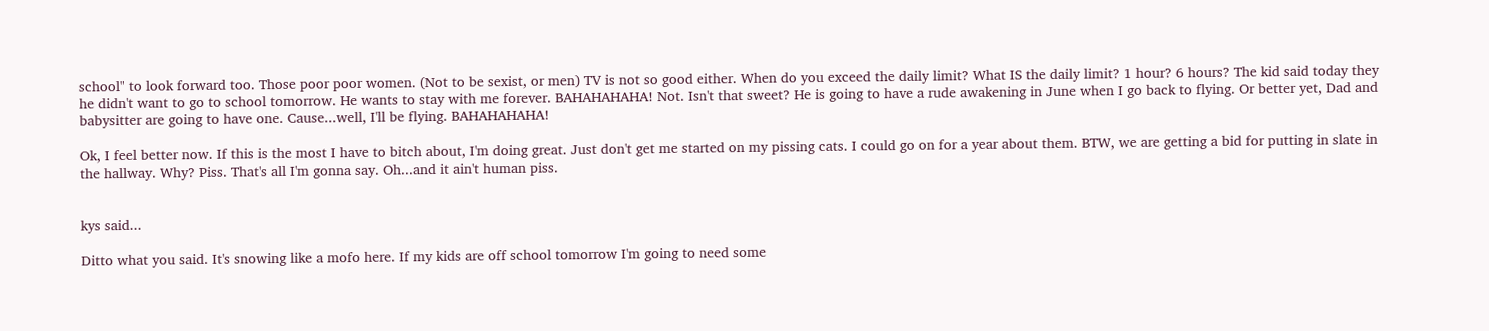school" to look forward too. Those poor poor women. (Not to be sexist, or men) TV is not so good either. When do you exceed the daily limit? What IS the daily limit? 1 hour? 6 hours? The kid said today they he didn't want to go to school tomorrow. He wants to stay with me forever. BAHAHAHAHA! Not. Isn't that sweet? He is going to have a rude awakening in June when I go back to flying. Or better yet, Dad and babysitter are going to have one. Cause...well, I'll be flying. BAHAHAHAHA!

Ok, I feel better now. If this is the most I have to bitch about, I'm doing great. Just don't get me started on my pissing cats. I could go on for a year about them. BTW, we are getting a bid for putting in slate in the hallway. Why? Piss. That's all I'm gonna say. Oh...and it ain't human piss.


kys said...

Ditto what you said. It's snowing like a mofo here. If my kids are off school tomorrow I'm going to need some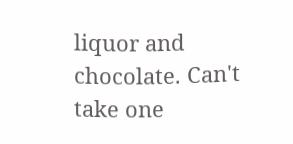liquor and chocolate. Can't take one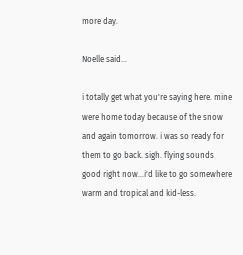more day.

Noelle said...

i totally get what you're saying here. mine were home today because of the snow and again tomorrow. i was so ready for them to go back. sigh. flying sounds good right now...i'd like to go somewhere warm and tropical and kid-less.